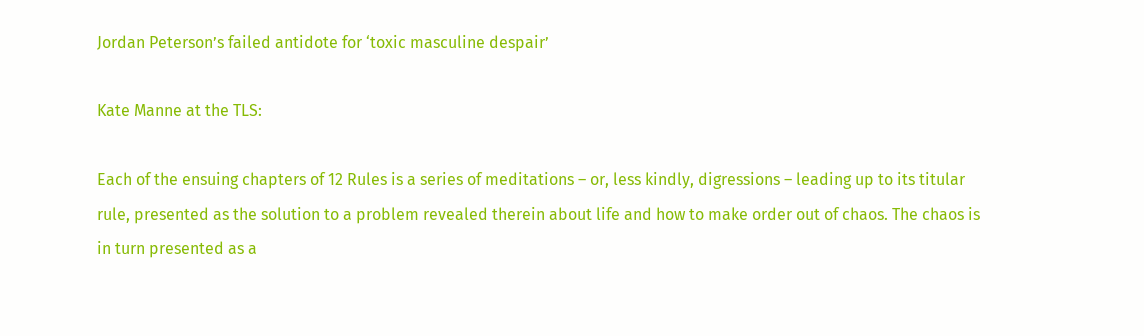Jordan Peterson’s failed antidote for ‘toxic masculine despair’

Kate Manne at the TLS:

Each of the ensuing chapters of 12 Rules is a series of meditations – or, less kindly, digressions – leading up to its titular rule, presented as the solution to a problem revealed therein about life and how to make order out of chaos. The chaos is in turn presented as a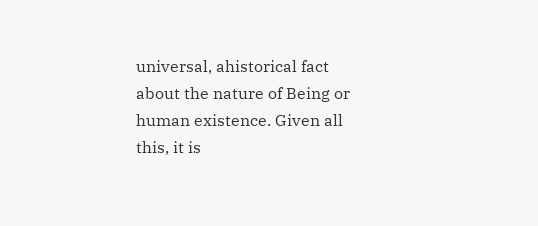universal, ahistorical fact about the nature of Being or human existence. Given all this, it is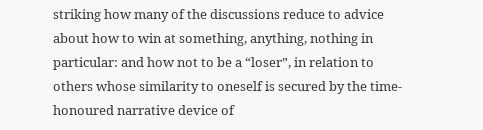striking how many of the discussions reduce to advice about how to win at something, anything, nothing in particular: and how not to be a “loser”, in relation to others whose similarity to oneself is secured by the time-honoured narrative device of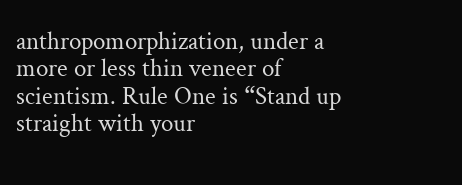anthropomorphization, under a more or less thin veneer of scientism. Rule One is “Stand up straight with your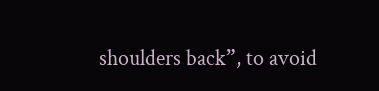shoulders back”, to avoid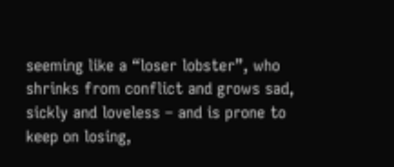seeming like a “loser lobster”, who shrinks from conflict and grows sad, sickly and loveless – and is prone to keep on losing,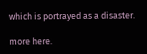which is portrayed as a disaster.

more here.